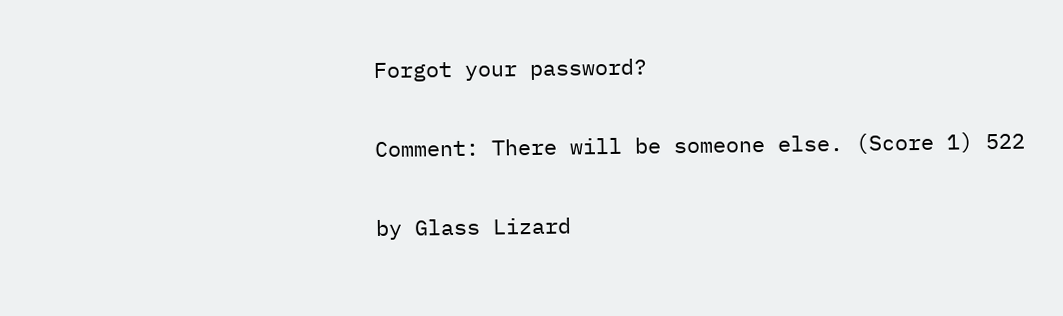Forgot your password?

Comment: There will be someone else. (Score 1) 522

by Glass Lizard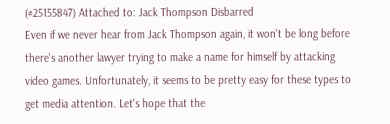(#25155847) Attached to: Jack Thompson Disbarred
Even if we never hear from Jack Thompson again, it won't be long before there's another lawyer trying to make a name for himself by attacking video games. Unfortunately, it seems to be pretty easy for these types to get media attention. Let's hope that the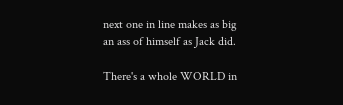next one in line makes as big an ass of himself as Jack did.

There's a whole WORLD in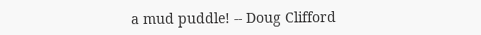a mud puddle! -- Doug Clifford